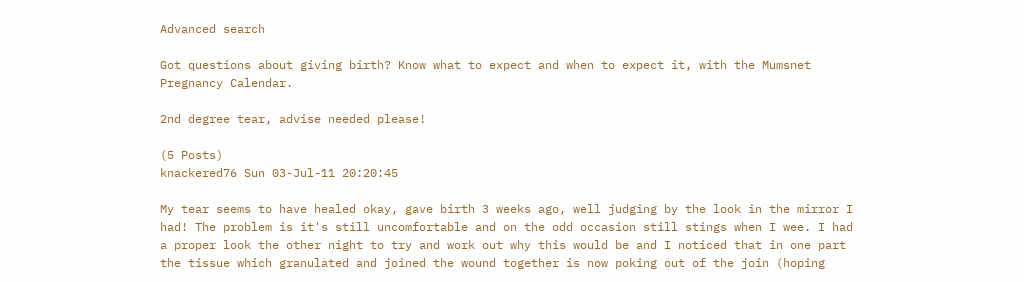Advanced search

Got questions about giving birth? Know what to expect and when to expect it, with the Mumsnet Pregnancy Calendar.

2nd degree tear, advise needed please!

(5 Posts)
knackered76 Sun 03-Jul-11 20:20:45

My tear seems to have healed okay, gave birth 3 weeks ago, well judging by the look in the mirror I had! The problem is it's still uncomfortable and on the odd occasion still stings when I wee. I had a proper look the other night to try and work out why this would be and I noticed that in one part the tissue which granulated and joined the wound together is now poking out of the join (hoping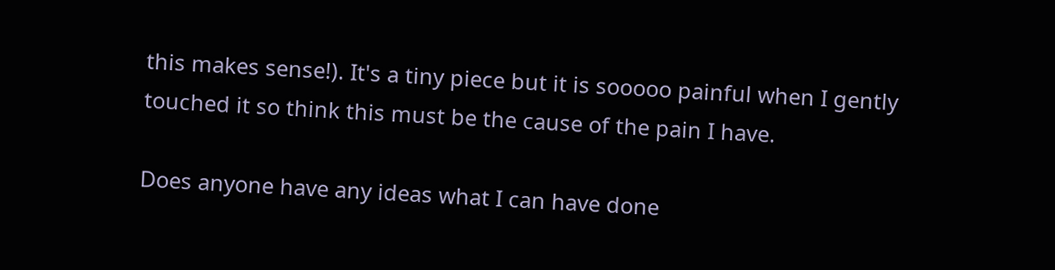this makes sense!). It's a tiny piece but it is sooooo painful when I gently touched it so think this must be the cause of the pain I have.

Does anyone have any ideas what I can have done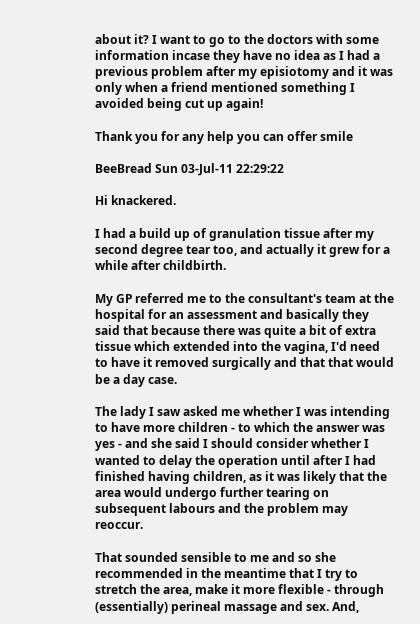about it? I want to go to the doctors with some information incase they have no idea as I had a previous problem after my episiotomy and it was only when a friend mentioned something I avoided being cut up again!

Thank you for any help you can offer smile

BeeBread Sun 03-Jul-11 22:29:22

Hi knackered.

I had a build up of granulation tissue after my second degree tear too, and actually it grew for a while after childbirth.

My GP referred me to the consultant's team at the hospital for an assessment and basically they said that because there was quite a bit of extra tissue which extended into the vagina, I'd need to have it removed surgically and that that would be a day case.

The lady I saw asked me whether I was intending to have more children - to which the answer was yes - and she said I should consider whether I wanted to delay the operation until after I had finished having children, as it was likely that the area would undergo further tearing on subsequent labours and the problem may reoccur.

That sounded sensible to me and so she recommended in the meantime that I try to stretch the area, make it more flexible - through (essentially) perineal massage and sex. And,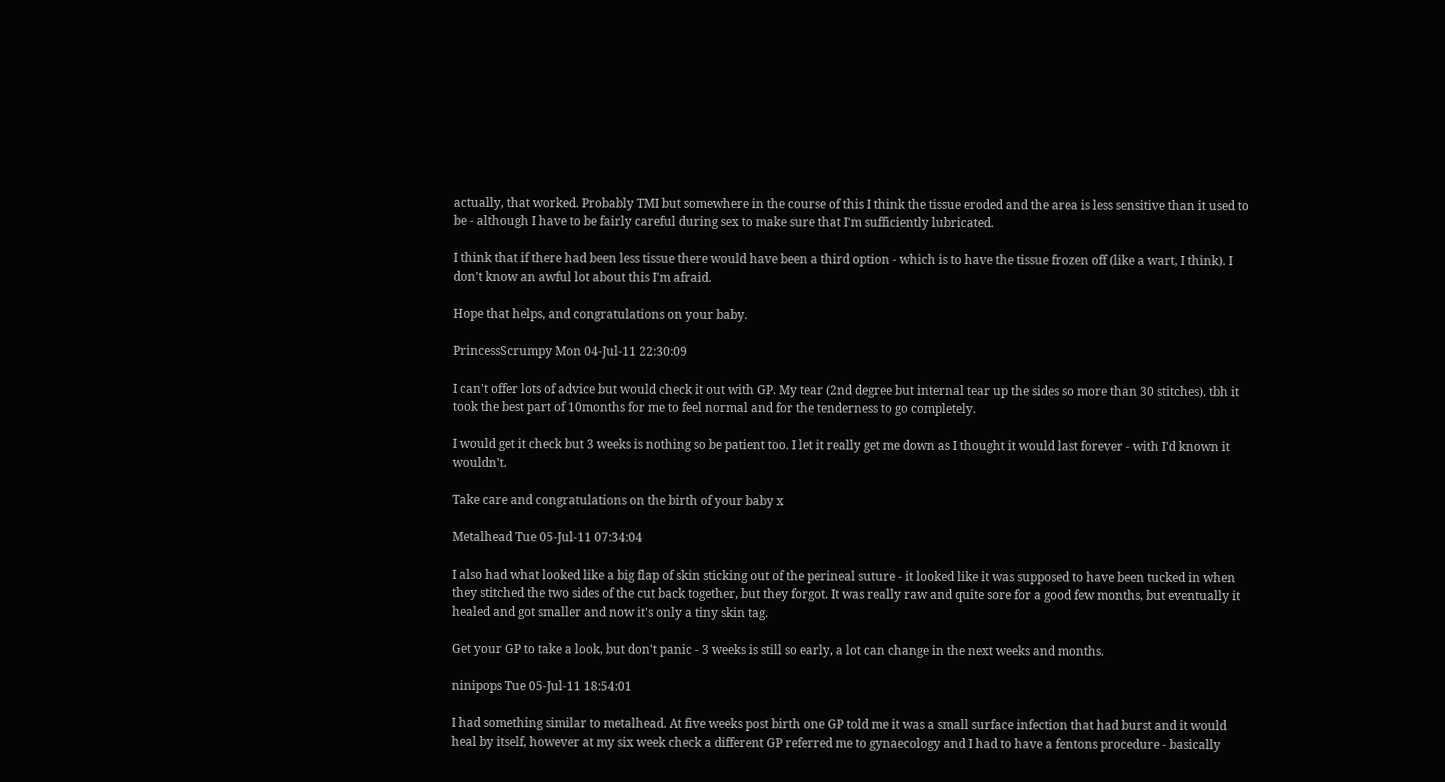actually, that worked. Probably TMI but somewhere in the course of this I think the tissue eroded and the area is less sensitive than it used to be - although I have to be fairly careful during sex to make sure that I'm sufficiently lubricated.

I think that if there had been less tissue there would have been a third option - which is to have the tissue frozen off (like a wart, I think). I don't know an awful lot about this I'm afraid.

Hope that helps, and congratulations on your baby.

PrincessScrumpy Mon 04-Jul-11 22:30:09

I can't offer lots of advice but would check it out with GP. My tear (2nd degree but internal tear up the sides so more than 30 stitches). tbh it took the best part of 10months for me to feel normal and for the tenderness to go completely.

I would get it check but 3 weeks is nothing so be patient too. I let it really get me down as I thought it would last forever - with I'd known it wouldn't.

Take care and congratulations on the birth of your baby x

Metalhead Tue 05-Jul-11 07:34:04

I also had what looked like a big flap of skin sticking out of the perineal suture - it looked like it was supposed to have been tucked in when they stitched the two sides of the cut back together, but they forgot. It was really raw and quite sore for a good few months, but eventually it healed and got smaller and now it's only a tiny skin tag.

Get your GP to take a look, but don't panic - 3 weeks is still so early, a lot can change in the next weeks and months.

ninipops Tue 05-Jul-11 18:54:01

I had something similar to metalhead. At five weeks post birth one GP told me it was a small surface infection that had burst and it would heal by itself, however at my six week check a different GP referred me to gynaecology and I had to have a fentons procedure - basically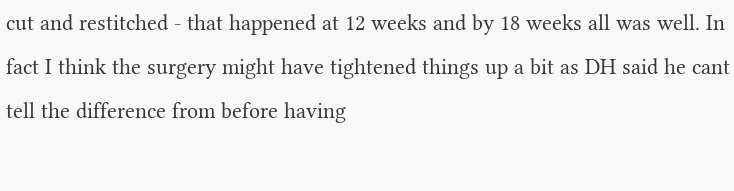cut and restitched - that happened at 12 weeks and by 18 weeks all was well. In fact I think the surgery might have tightened things up a bit as DH said he cant tell the difference from before having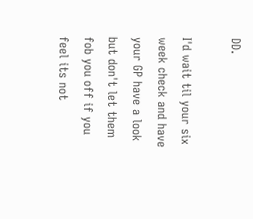DD.

I'd wait til your six week check and have your GP have a look but don't let them fob you off if you feel its not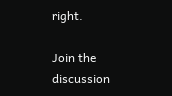right.

Join the discussion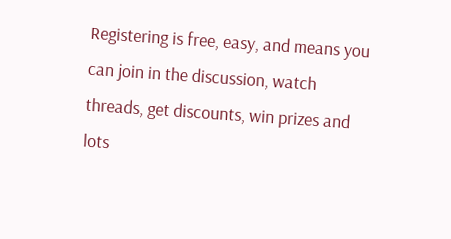Registering is free, easy, and means you can join in the discussion, watch threads, get discounts, win prizes and lots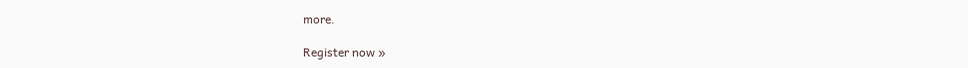more.

Register now »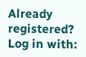Already registered? Log in with: